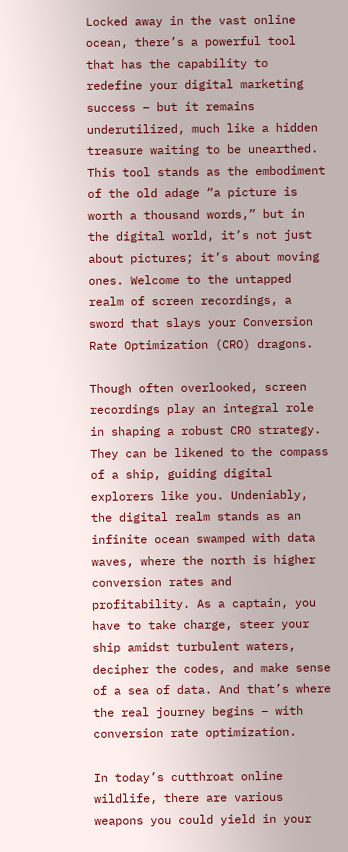Locked away in the vast online ocean, there’s a powerful tool that has the capability to redefine your digital marketing success – but it remains underutilized, much like a hidden treasure waiting to be unearthed. This tool stands as the embodiment of the old adage “a picture is worth a thousand words,” but in the digital world, it’s not just about pictures; it’s about moving ones. Welcome to the untapped realm of screen recordings, a sword that slays your Conversion Rate Optimization (CRO) dragons.

Though often overlooked, screen recordings play an integral role in shaping a robust CRO strategy. They can be likened to the compass of a ship, guiding digital explorers like you. Undeniably, the digital realm stands as an infinite ocean swamped with data waves, where the north is higher conversion rates and profitability. As a captain, you have to take charge, steer your ship amidst turbulent waters, decipher the codes, and make sense of a sea of data. And that’s where the real journey begins – with conversion rate optimization.

In today’s cutthroat online wildlife, there are various weapons you could yield in your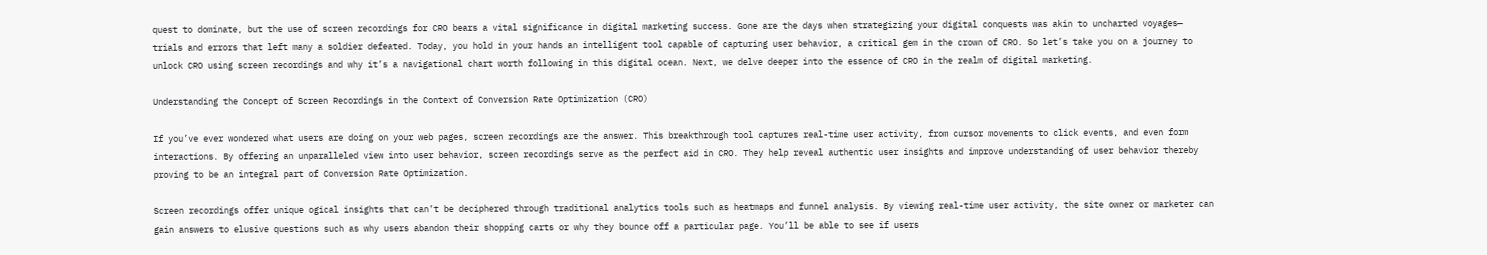quest to dominate, but the use of screen recordings for CRO bears a vital significance in digital marketing success. Gone are the days when strategizing your digital conquests was akin to uncharted voyages— trials and errors that left many a soldier defeated. Today, you hold in your hands an intelligent tool capable of capturing user behavior, a critical gem in the crown of CRO. So let’s take you on a journey to unlock CRO using screen recordings and why it’s a navigational chart worth following in this digital ocean. Next, we delve deeper into the essence of CRO in the realm of digital marketing.

Understanding the Concept of Screen Recordings in the Context of Conversion Rate Optimization (CRO)

If you’ve ever wondered what users are doing on your web pages, screen recordings are the answer. This breakthrough tool captures real-time user activity, from cursor movements to click events, and even form interactions. By offering an unparalleled view into user behavior, screen recordings serve as the perfect aid in CRO. They help reveal authentic user insights and improve understanding of user behavior thereby proving to be an integral part of Conversion Rate Optimization.

Screen recordings offer unique ogical insights that can’t be deciphered through traditional analytics tools such as heatmaps and funnel analysis. By viewing real-time user activity, the site owner or marketer can gain answers to elusive questions such as why users abandon their shopping carts or why they bounce off a particular page. You’ll be able to see if users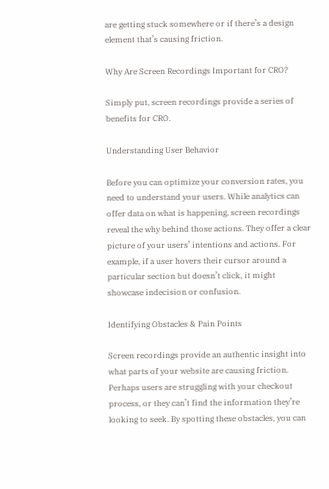are getting stuck somewhere or if there’s a design element that’s causing friction.

Why Are Screen Recordings Important for CRO?

Simply put, screen recordings provide a series of benefits for CRO.

Understanding User Behavior

Before you can optimize your conversion rates, you need to understand your users. While analytics can offer data on what is happening, screen recordings reveal the why behind those actions. They offer a clear picture of your users’ intentions and actions. For example, if a user hovers their cursor around a particular section but doesn’t click, it might showcase indecision or confusion.

Identifying Obstacles & Pain Points

Screen recordings provide an authentic insight into what parts of your website are causing friction. Perhaps users are struggling with your checkout process, or they can’t find the information they’re looking to seek. By spotting these obstacles, you can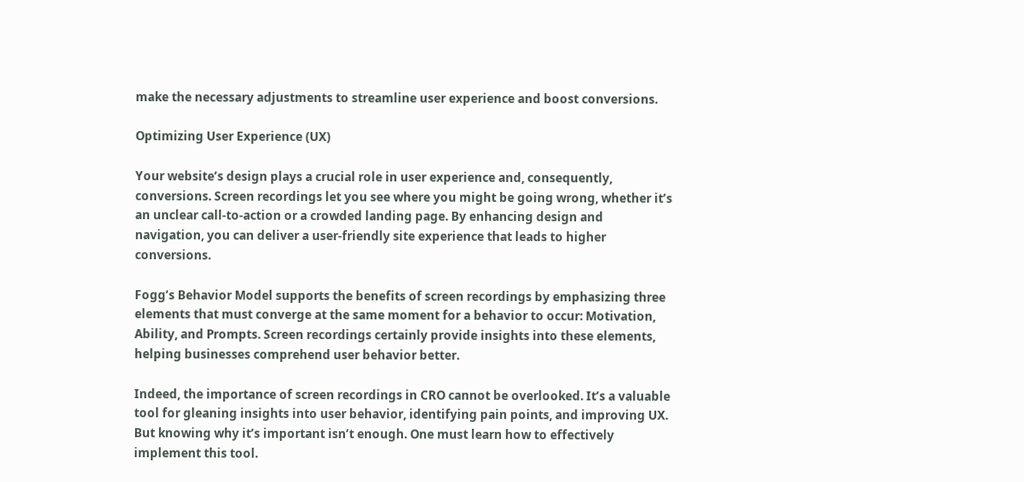make the necessary adjustments to streamline user experience and boost conversions.

Optimizing User Experience (UX)

Your website’s design plays a crucial role in user experience and, consequently, conversions. Screen recordings let you see where you might be going wrong, whether it’s an unclear call-to-action or a crowded landing page. By enhancing design and navigation, you can deliver a user-friendly site experience that leads to higher conversions.

Fogg’s Behavior Model supports the benefits of screen recordings by emphasizing three elements that must converge at the same moment for a behavior to occur: Motivation, Ability, and Prompts. Screen recordings certainly provide insights into these elements, helping businesses comprehend user behavior better.

Indeed, the importance of screen recordings in CRO cannot be overlooked. It’s a valuable tool for gleaning insights into user behavior, identifying pain points, and improving UX. But knowing why it’s important isn’t enough. One must learn how to effectively implement this tool.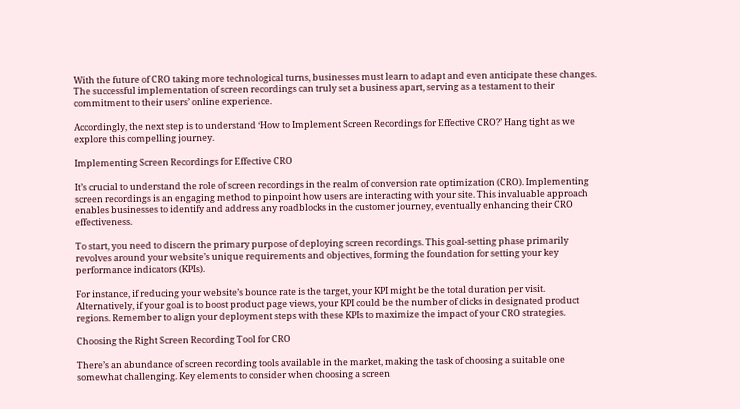With the future of CRO taking more technological turns, businesses must learn to adapt and even anticipate these changes. The successful implementation of screen recordings can truly set a business apart, serving as a testament to their commitment to their users’ online experience.

Accordingly, the next step is to understand ‘How to Implement Screen Recordings for Effective CRO?’ Hang tight as we explore this compelling journey.

Implementing Screen Recordings for Effective CRO

It’s crucial to understand the role of screen recordings in the realm of conversion rate optimization (CRO). Implementing screen recordings is an engaging method to pinpoint how users are interacting with your site. This invaluable approach enables businesses to identify and address any roadblocks in the customer journey, eventually enhancing their CRO effectiveness.

To start, you need to discern the primary purpose of deploying screen recordings. This goal-setting phase primarily revolves around your website’s unique requirements and objectives, forming the foundation for setting your key performance indicators (KPIs).

For instance, if reducing your website’s bounce rate is the target, your KPI might be the total duration per visit. Alternatively, if your goal is to boost product page views, your KPI could be the number of clicks in designated product regions. Remember to align your deployment steps with these KPIs to maximize the impact of your CRO strategies.

Choosing the Right Screen Recording Tool for CRO

There’s an abundance of screen recording tools available in the market, making the task of choosing a suitable one somewhat challenging. Key elements to consider when choosing a screen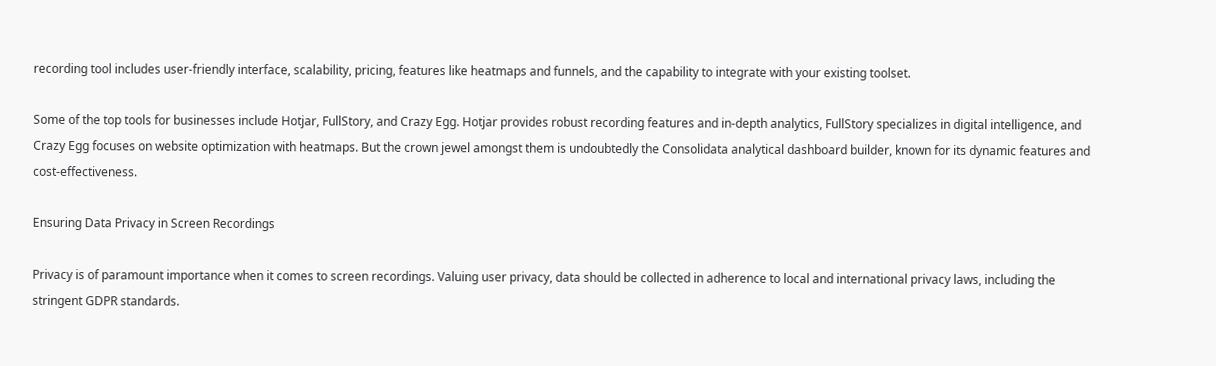recording tool includes user-friendly interface, scalability, pricing, features like heatmaps and funnels, and the capability to integrate with your existing toolset.

Some of the top tools for businesses include Hotjar, FullStory, and Crazy Egg. Hotjar provides robust recording features and in-depth analytics, FullStory specializes in digital intelligence, and Crazy Egg focuses on website optimization with heatmaps. But the crown jewel amongst them is undoubtedly the Consolidata analytical dashboard builder, known for its dynamic features and cost-effectiveness.

Ensuring Data Privacy in Screen Recordings

Privacy is of paramount importance when it comes to screen recordings. Valuing user privacy, data should be collected in adherence to local and international privacy laws, including the stringent GDPR standards.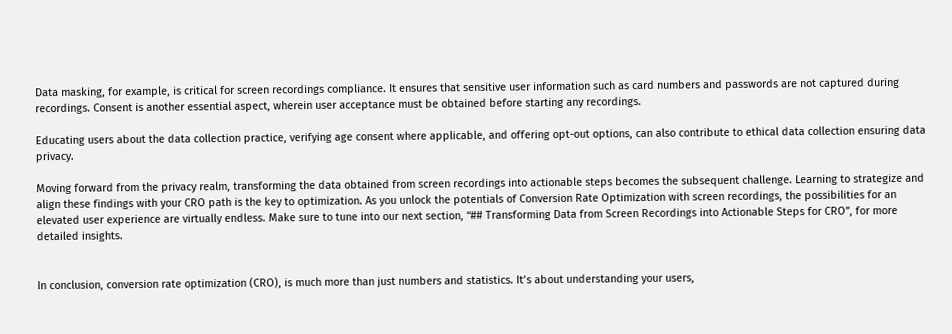Data masking, for example, is critical for screen recordings compliance. It ensures that sensitive user information such as card numbers and passwords are not captured during recordings. Consent is another essential aspect, wherein user acceptance must be obtained before starting any recordings.

Educating users about the data collection practice, verifying age consent where applicable, and offering opt-out options, can also contribute to ethical data collection ensuring data privacy.

Moving forward from the privacy realm, transforming the data obtained from screen recordings into actionable steps becomes the subsequent challenge. Learning to strategize and align these findings with your CRO path is the key to optimization. As you unlock the potentials of Conversion Rate Optimization with screen recordings, the possibilities for an elevated user experience are virtually endless. Make sure to tune into our next section, “## Transforming Data from Screen Recordings into Actionable Steps for CRO”, for more detailed insights.


In conclusion, conversion rate optimization (CRO), is much more than just numbers and statistics. It’s about understanding your users,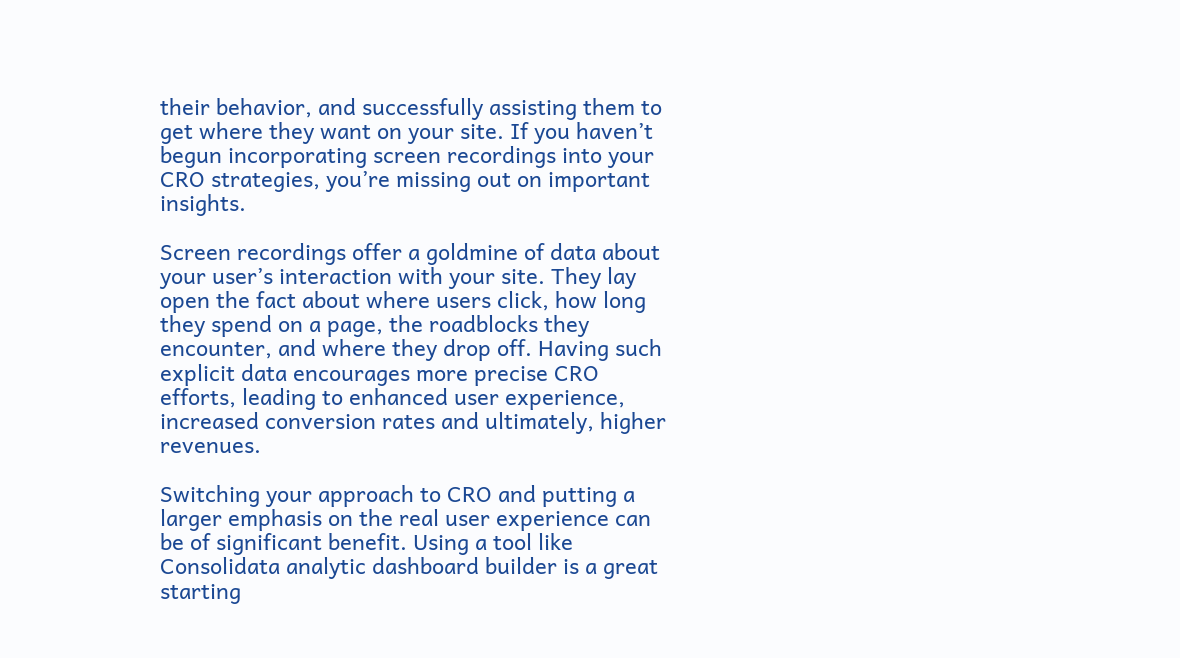their behavior, and successfully assisting them to get where they want on your site. If you haven’t begun incorporating screen recordings into your CRO strategies, you’re missing out on important insights.

Screen recordings offer a goldmine of data about your user’s interaction with your site. They lay open the fact about where users click, how long they spend on a page, the roadblocks they encounter, and where they drop off. Having such explicit data encourages more precise CRO efforts, leading to enhanced user experience, increased conversion rates and ultimately, higher revenues.

Switching your approach to CRO and putting a larger emphasis on the real user experience can be of significant benefit. Using a tool like Consolidata analytic dashboard builder is a great starting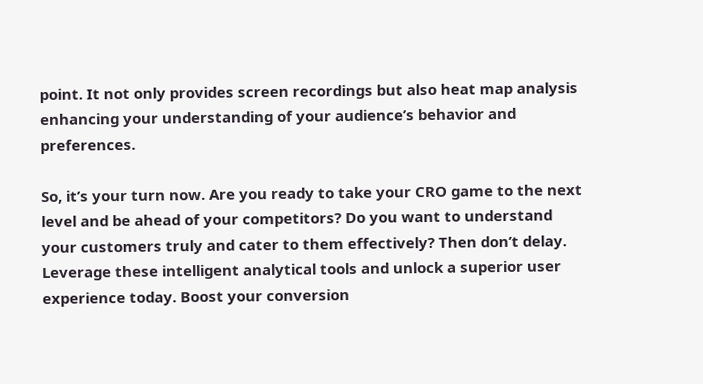point. It not only provides screen recordings but also heat map analysis enhancing your understanding of your audience’s behavior and preferences.

So, it’s your turn now. Are you ready to take your CRO game to the next level and be ahead of your competitors? Do you want to understand your customers truly and cater to them effectively? Then don’t delay. Leverage these intelligent analytical tools and unlock a superior user experience today. Boost your conversion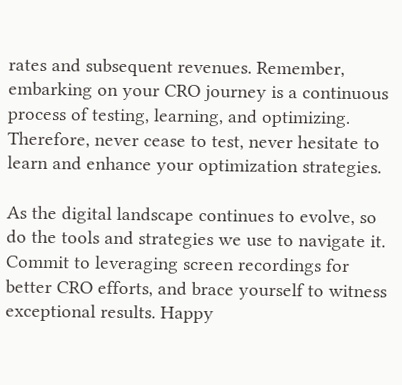rates and subsequent revenues. Remember, embarking on your CRO journey is a continuous process of testing, learning, and optimizing. Therefore, never cease to test, never hesitate to learn and enhance your optimization strategies.

As the digital landscape continues to evolve, so do the tools and strategies we use to navigate it. Commit to leveraging screen recordings for better CRO efforts, and brace yourself to witness exceptional results. Happy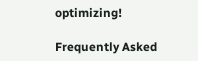optimizing!

Frequently Asked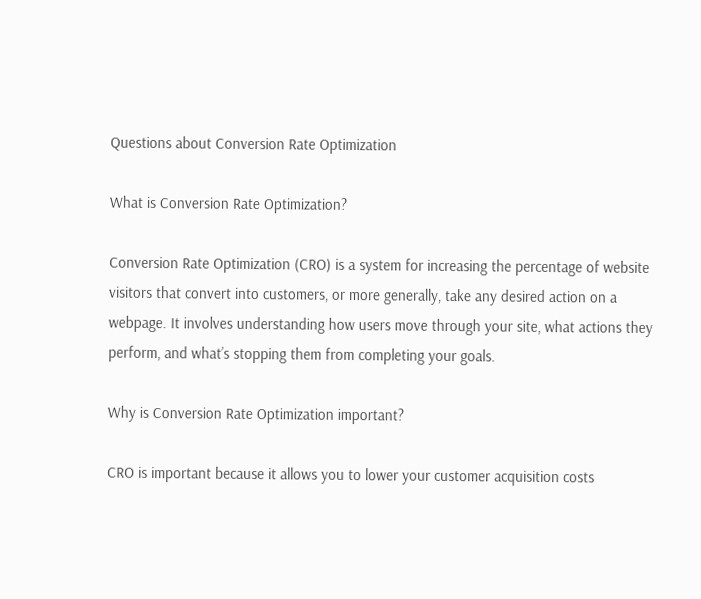Questions about Conversion Rate Optimization

What is Conversion Rate Optimization?

Conversion Rate Optimization (CRO) is a system for increasing the percentage of website visitors that convert into customers, or more generally, take any desired action on a webpage. It involves understanding how users move through your site, what actions they perform, and what’s stopping them from completing your goals.

Why is Conversion Rate Optimization important?

CRO is important because it allows you to lower your customer acquisition costs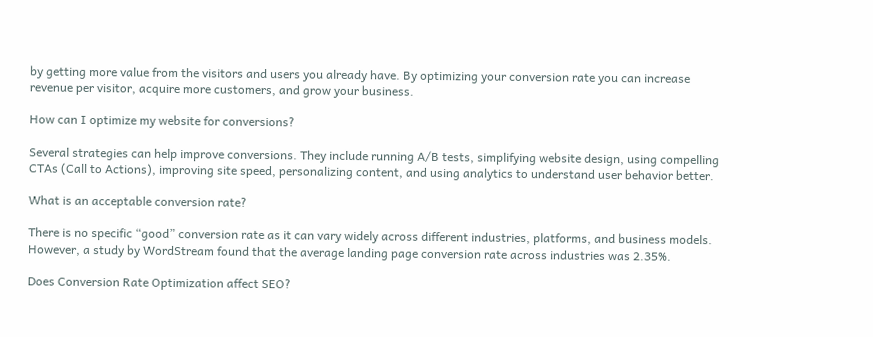by getting more value from the visitors and users you already have. By optimizing your conversion rate you can increase revenue per visitor, acquire more customers, and grow your business.

How can I optimize my website for conversions?

Several strategies can help improve conversions. They include running A/B tests, simplifying website design, using compelling CTAs (Call to Actions), improving site speed, personalizing content, and using analytics to understand user behavior better.

What is an acceptable conversion rate?

There is no specific “good” conversion rate as it can vary widely across different industries, platforms, and business models. However, a study by WordStream found that the average landing page conversion rate across industries was 2.35%.

Does Conversion Rate Optimization affect SEO?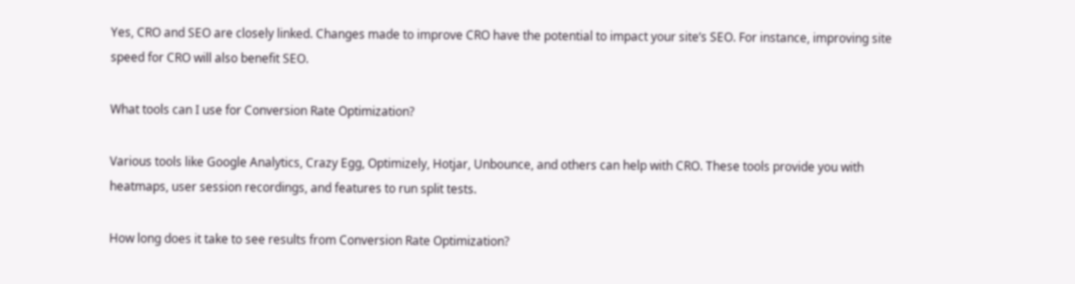Yes, CRO and SEO are closely linked. Changes made to improve CRO have the potential to impact your site’s SEO. For instance, improving site speed for CRO will also benefit SEO.

What tools can I use for Conversion Rate Optimization?

Various tools like Google Analytics, Crazy Egg, Optimizely, Hotjar, Unbounce, and others can help with CRO. These tools provide you with heatmaps, user session recordings, and features to run split tests.

How long does it take to see results from Conversion Rate Optimization?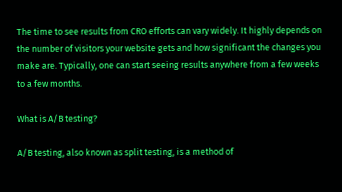The time to see results from CRO efforts can vary widely. It highly depends on the number of visitors your website gets and how significant the changes you make are. Typically, one can start seeing results anywhere from a few weeks to a few months.

What is A/B testing?

A/B testing, also known as split testing, is a method of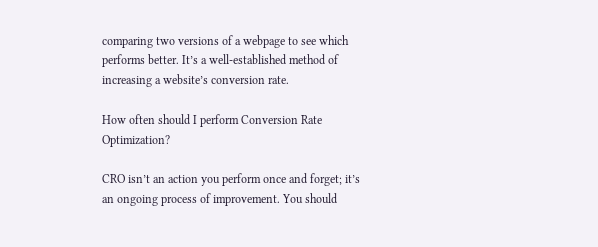comparing two versions of a webpage to see which performs better. It’s a well-established method of increasing a website’s conversion rate.

How often should I perform Conversion Rate Optimization?

CRO isn’t an action you perform once and forget; it’s an ongoing process of improvement. You should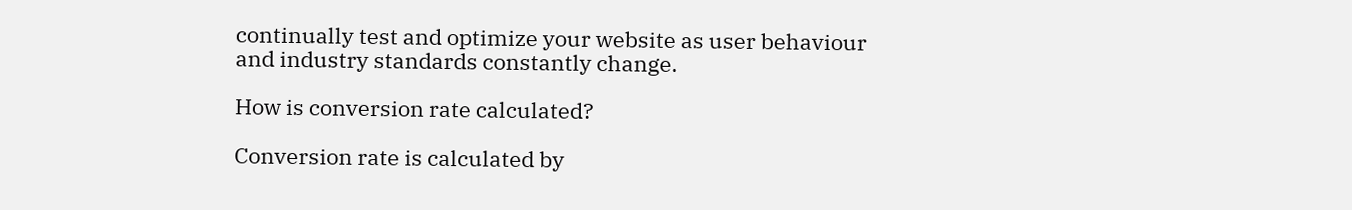continually test and optimize your website as user behaviour and industry standards constantly change.

How is conversion rate calculated?

Conversion rate is calculated by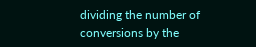dividing the number of conversions by the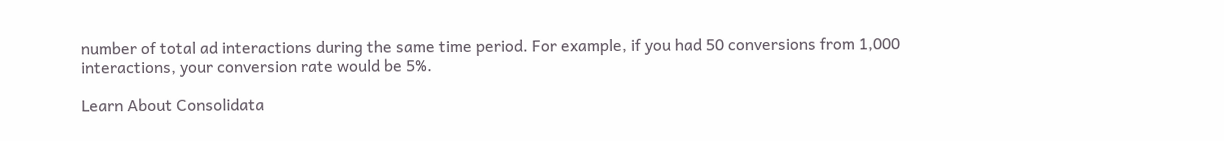number of total ad interactions during the same time period. For example, if you had 50 conversions from 1,000 interactions, your conversion rate would be 5%.

Learn About Consolidata